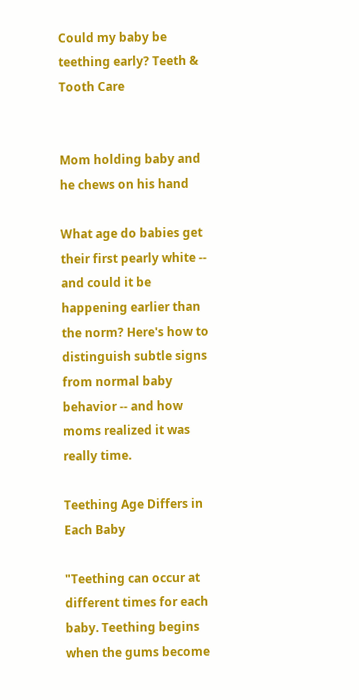Could my baby be teething early? Teeth & Tooth Care


Mom holding baby and he chews on his hand

What age do babies get their first pearly white -- and could it be happening earlier than the norm? Here's how to distinguish subtle signs from normal baby behavior -- and how moms realized it was really time.

Teething Age Differs in Each Baby

"Teething can occur at different times for each baby. Teething begins when the gums become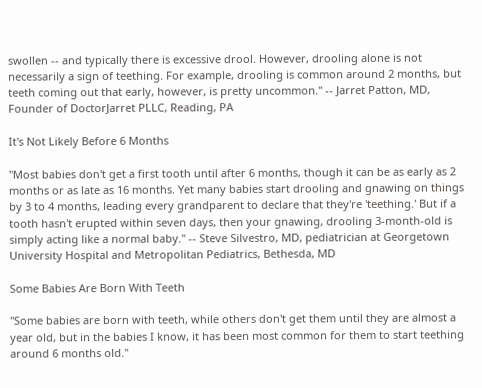swollen -- and typically there is excessive drool. However, drooling alone is not necessarily a sign of teething. For example, drooling is common around 2 months, but teeth coming out that early, however, is pretty uncommon." -- Jarret Patton, MD, Founder of DoctorJarret PLLC, Reading, PA

It's Not Likely Before 6 Months

"Most babies don't get a first tooth until after 6 months, though it can be as early as 2 months or as late as 16 months. Yet many babies start drooling and gnawing on things by 3 to 4 months, leading every grandparent to declare that they're 'teething.' But if a tooth hasn't erupted within seven days, then your gnawing, drooling 3-month-old is simply acting like a normal baby." -- Steve Silvestro, MD, pediatrician at Georgetown University Hospital and Metropolitan Pediatrics, Bethesda, MD

Some Babies Are Born With Teeth

"Some babies are born with teeth, while others don't get them until they are almost a year old, but in the babies I know, it has been most common for them to start teething around 6 months old."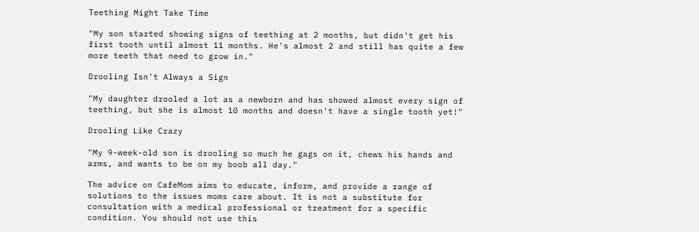Teething Might Take Time

"My son started showing signs of teething at 2 months, but didn't get his first tooth until almost 11 months. He's almost 2 and still has quite a few more teeth that need to grow in."

Drooling Isn't Always a Sign

"My daughter drooled a lot as a newborn and has showed almost every sign of teething, but she is almost 10 months and doesn't have a single tooth yet!"

Drooling Like Crazy

"My 9-week-old son is drooling so much he gags on it, chews his hands and arms, and wants to be on my boob all day."

The advice on CafeMom aims to educate, inform, and provide a range of solutions to the issues moms care about. It is not a substitute for consultation with a medical professional or treatment for a specific condition. You should not use this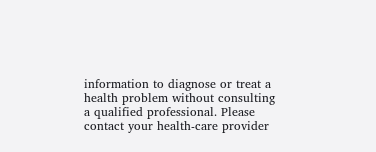information to diagnose or treat a health problem without consulting a qualified professional. Please contact your health-care provider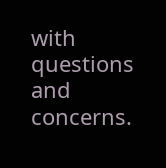with questions and concerns.